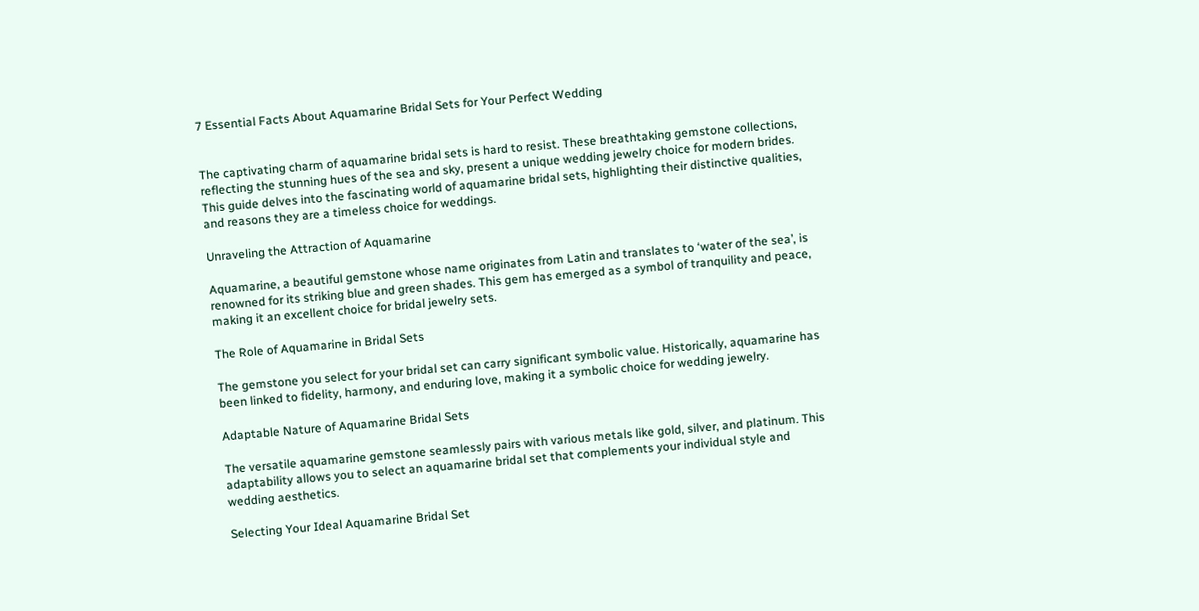7 Essential Facts About Aquamarine Bridal Sets for Your Perfect Wedding


The captivating charm of aquamarine bridal sets is hard to resist. These breathtaking gemstone collections, reflecting the stunning hues of the sea and sky, present a unique wedding jewelry choice for modern brides. This guide delves into the fascinating world of aquamarine bridal sets, highlighting their distinctive qualities, and reasons they are a timeless choice for weddings.

Unraveling the Attraction of Aquamarine

Aquamarine, a beautiful gemstone whose name originates from Latin and translates to ‘water of the sea’, is renowned for its striking blue and green shades. This gem has emerged as a symbol of tranquility and peace, making it an excellent choice for bridal jewelry sets.

The Role of Aquamarine in Bridal Sets

The gemstone you select for your bridal set can carry significant symbolic value. Historically, aquamarine has been linked to fidelity, harmony, and enduring love, making it a symbolic choice for wedding jewelry.

Adaptable Nature of Aquamarine Bridal Sets

The versatile aquamarine gemstone seamlessly pairs with various metals like gold, silver, and platinum. This adaptability allows you to select an aquamarine bridal set that complements your individual style and wedding aesthetics.

Selecting Your Ideal Aquamarine Bridal Set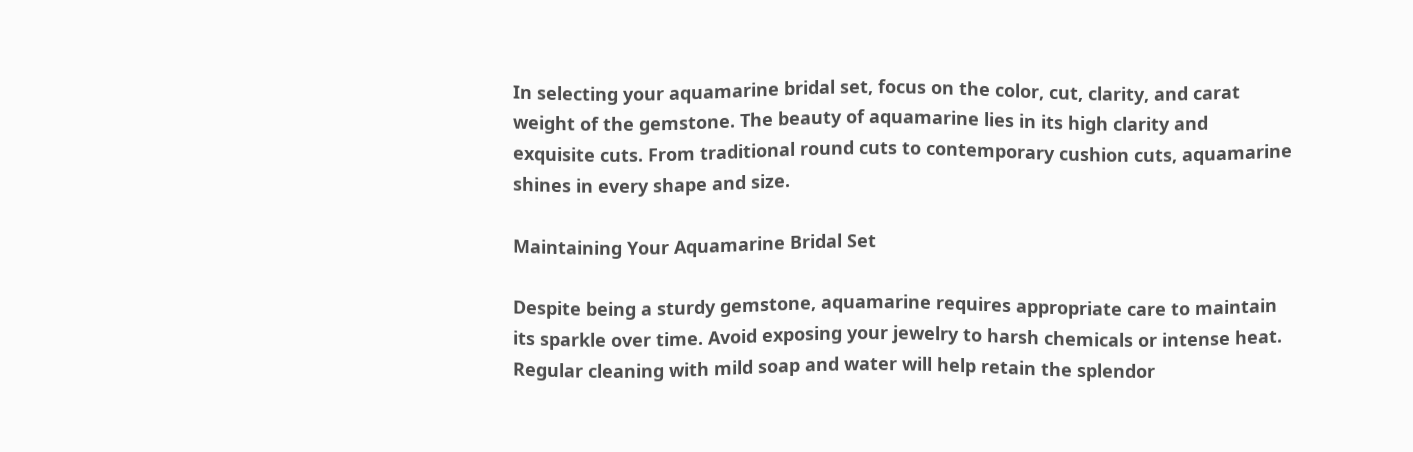In selecting your aquamarine bridal set, focus on the color, cut, clarity, and carat weight of the gemstone. The beauty of aquamarine lies in its high clarity and exquisite cuts. From traditional round cuts to contemporary cushion cuts, aquamarine shines in every shape and size.

Maintaining Your Aquamarine Bridal Set

Despite being a sturdy gemstone, aquamarine requires appropriate care to maintain its sparkle over time. Avoid exposing your jewelry to harsh chemicals or intense heat. Regular cleaning with mild soap and water will help retain the splendor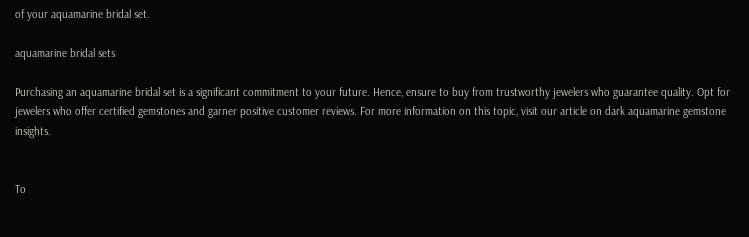of your aquamarine bridal set.

aquamarine bridal sets

Purchasing an aquamarine bridal set is a significant commitment to your future. Hence, ensure to buy from trustworthy jewelers who guarantee quality. Opt for jewelers who offer certified gemstones and garner positive customer reviews. For more information on this topic, visit our article on dark aquamarine gemstone insights.


To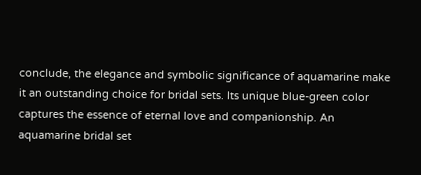conclude, the elegance and symbolic significance of aquamarine make it an outstanding choice for bridal sets. Its unique blue-green color captures the essence of eternal love and companionship. An aquamarine bridal set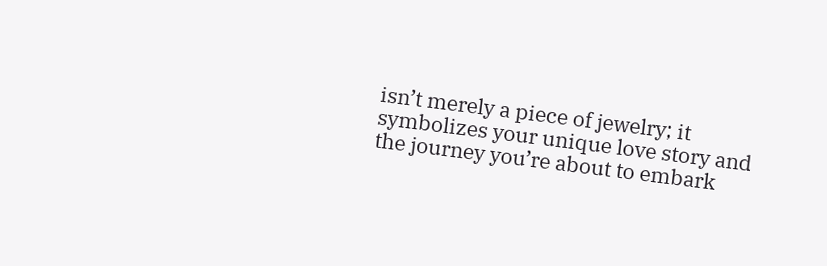isn’t merely a piece of jewelry; it symbolizes your unique love story and the journey you’re about to embark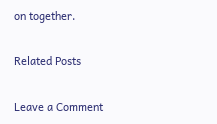on together.

Related Posts

Leave a Comment